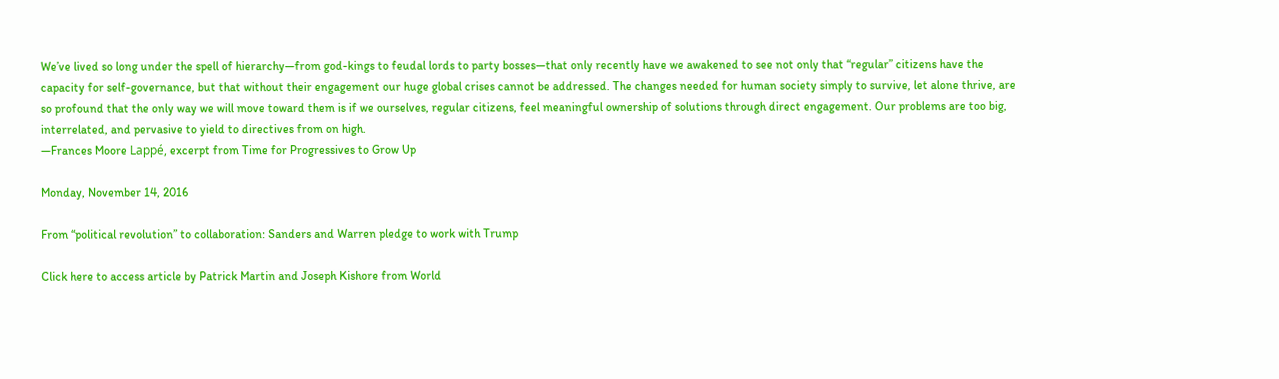We’ve lived so long under the spell of hierarchy—from god-kings to feudal lords to party bosses—that only recently have we awakened to see not only that “regular” citizens have the capacity for self-governance, but that without their engagement our huge global crises cannot be addressed. The changes needed for human society simply to survive, let alone thrive, are so profound that the only way we will move toward them is if we ourselves, regular citizens, feel meaningful ownership of solutions through direct engagement. Our problems are too big, interrelated, and pervasive to yield to directives from on high.
—Frances Moore Lappé, excerpt from Time for Progressives to Grow Up

Monday, November 14, 2016

From “political revolution” to collaboration: Sanders and Warren pledge to work with Trump

Click here to access article by Patrick Martin and Joseph Kishore from World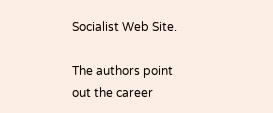Socialist Web Site.

The authors point out the career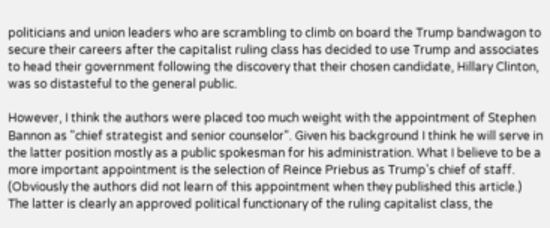politicians and union leaders who are scrambling to climb on board the Trump bandwagon to secure their careers after the capitalist ruling class has decided to use Trump and associates to head their government following the discovery that their chosen candidate, Hillary Clinton, was so distasteful to the general public.

However, I think the authors were placed too much weight with the appointment of Stephen Bannon as "chief strategist and senior counselor". Given his background I think he will serve in the latter position mostly as a public spokesman for his administration. What I believe to be a more important appointment is the selection of Reince Priebus as Trump's chief of staff. (Obviously the authors did not learn of this appointment when they published this article.) The latter is clearly an approved political functionary of the ruling capitalist class, the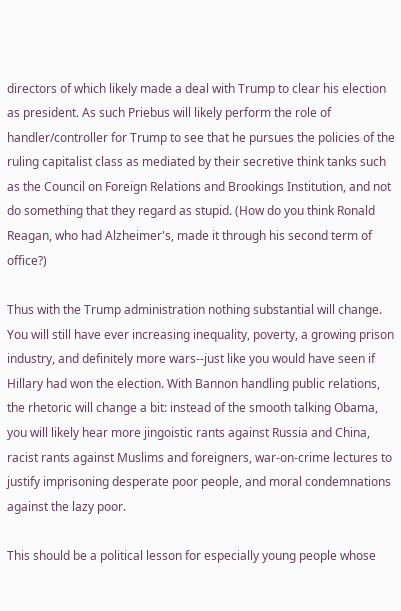directors of which likely made a deal with Trump to clear his election as president. As such Priebus will likely perform the role of handler/controller for Trump to see that he pursues the policies of the ruling capitalist class as mediated by their secretive think tanks such as the Council on Foreign Relations and Brookings Institution, and not do something that they regard as stupid. (How do you think Ronald Reagan, who had Alzheimer's, made it through his second term of office?)

Thus with the Trump administration nothing substantial will change. You will still have ever increasing inequality, poverty, a growing prison industry, and definitely more wars--just like you would have seen if Hillary had won the election. With Bannon handling public relations, the rhetoric will change a bit: instead of the smooth talking Obama, you will likely hear more jingoistic rants against Russia and China, racist rants against Muslims and foreigners, war-on-crime lectures to justify imprisoning desperate poor people, and moral condemnations against the lazy poor.

This should be a political lesson for especially young people whose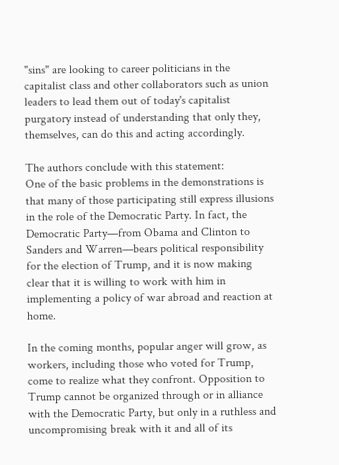"sins" are looking to career politicians in the capitalist class and other collaborators such as union leaders to lead them out of today's capitalist purgatory instead of understanding that only they, themselves, can do this and acting accordingly.

The authors conclude with this statement:
One of the basic problems in the demonstrations is that many of those participating still express illusions in the role of the Democratic Party. In fact, the Democratic Party—from Obama and Clinton to Sanders and Warren—bears political responsibility for the election of Trump, and it is now making clear that it is willing to work with him in implementing a policy of war abroad and reaction at home.

In the coming months, popular anger will grow, as workers, including those who voted for Trump, come to realize what they confront. Opposition to Trump cannot be organized through or in alliance with the Democratic Party, but only in a ruthless and uncompromising break with it and all of its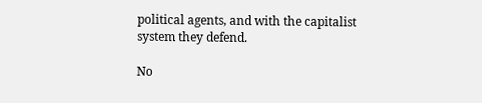political agents, and with the capitalist system they defend.

No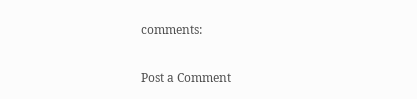comments:

Post a Comment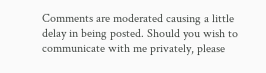Comments are moderated causing a little delay in being posted. Should you wish to communicate with me privately, please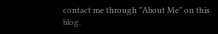contact me through "About Me" on this blog.